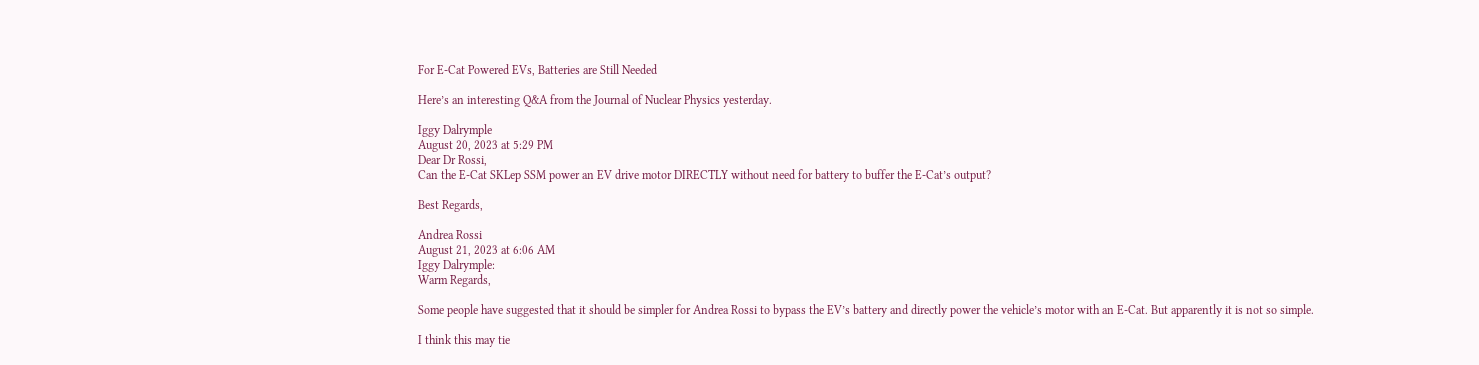For E-Cat Powered EVs, Batteries are Still Needed

Here’s an interesting Q&A from the Journal of Nuclear Physics yesterday.

Iggy Dalrymple
August 20, 2023 at 5:29 PM
Dear Dr Rossi,
Can the E-Cat SKLep SSM power an EV drive motor DIRECTLY without need for battery to buffer the E-Cat’s output?

Best Regards,

Andrea Rossi
August 21, 2023 at 6:06 AM
Iggy Dalrymple:
Warm Regards,

Some people have suggested that it should be simpler for Andrea Rossi to bypass the EV’s battery and directly power the vehicle’s motor with an E-Cat. But apparently it is not so simple.

I think this may tie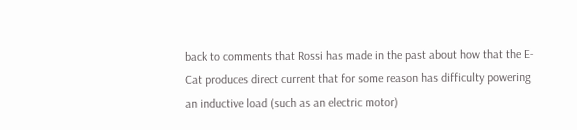back to comments that Rossi has made in the past about how that the E-Cat produces direct current that for some reason has difficulty powering an inductive load (such as an electric motor)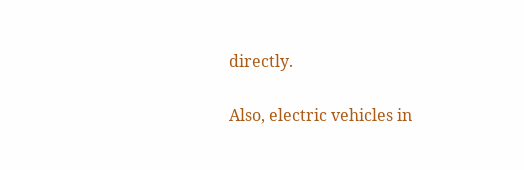directly.

Also, electric vehicles in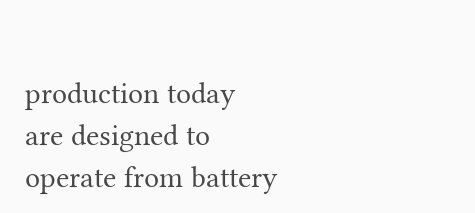production today are designed to operate from battery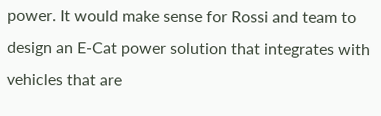power. It would make sense for Rossi and team to design an E-Cat power solution that integrates with vehicles that are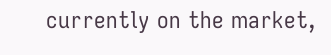currently on the market,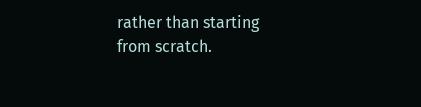rather than starting from scratch.